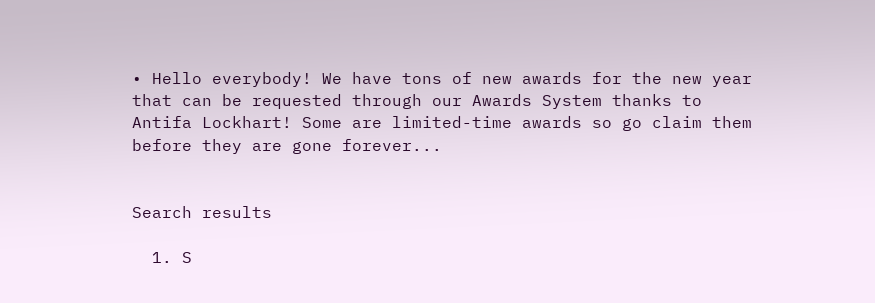• Hello everybody! We have tons of new awards for the new year that can be requested through our Awards System thanks to Antifa Lockhart! Some are limited-time awards so go claim them before they are gone forever...


Search results

  1. S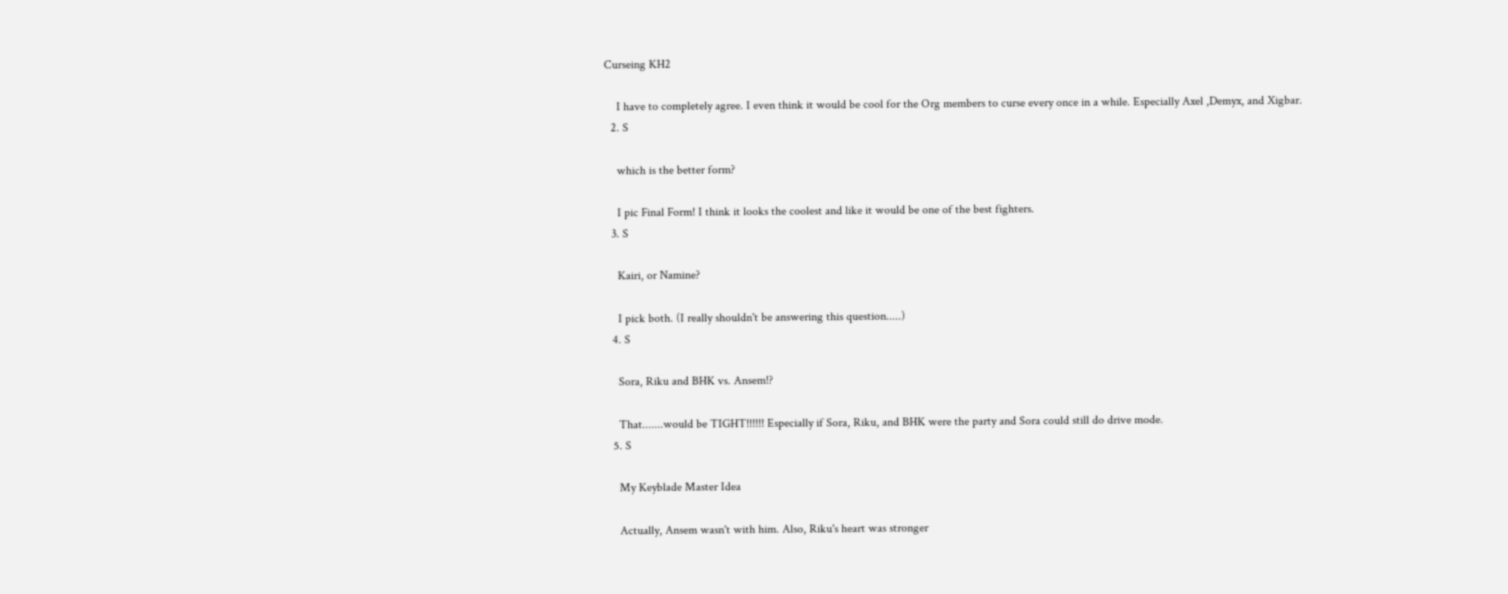Curseing KH2

    I have to completely agree. I even think it would be cool for the Org members to curse every once in a while. Especially Axel ,Demyx, and Xigbar.
  2. S

    which is the better form?

    I pic Final Form! I think it looks the coolest and like it would be one of the best fighters.
  3. S

    Kairi, or Namine?

    I pick both. (I really shouldn't be answering this question.....)
  4. S

    Sora, Riku and BHK vs. Ansem!?

    That.......would be TIGHT!!!!!! Especially if Sora, Riku, and BHK were the party and Sora could still do drive mode.
  5. S

    My Keyblade Master Idea

    Actually, Ansem wasn't with him. Also, Riku's heart was stronger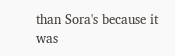than Sora's because it was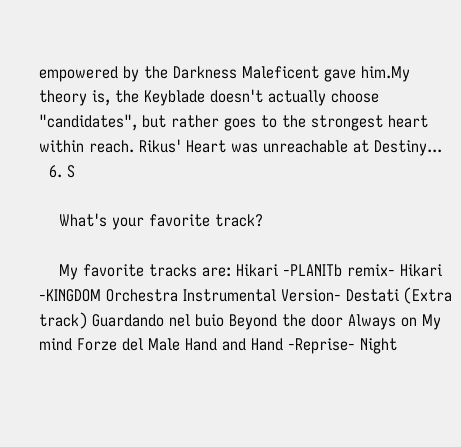empowered by the Darkness Maleficent gave him.My theory is, the Keyblade doesn't actually choose "candidates", but rather goes to the strongest heart within reach. Rikus' Heart was unreachable at Destiny...
  6. S

    What's your favorite track?

    My favorite tracks are: Hikari -PLANITb remix- Hikari -KINGDOM Orchestra Instrumental Version- Destati (Extra track) Guardando nel buio Beyond the door Always on My mind Forze del Male Hand and Hand -Reprise- Night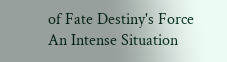of Fate Destiny's Force An Intense Situation